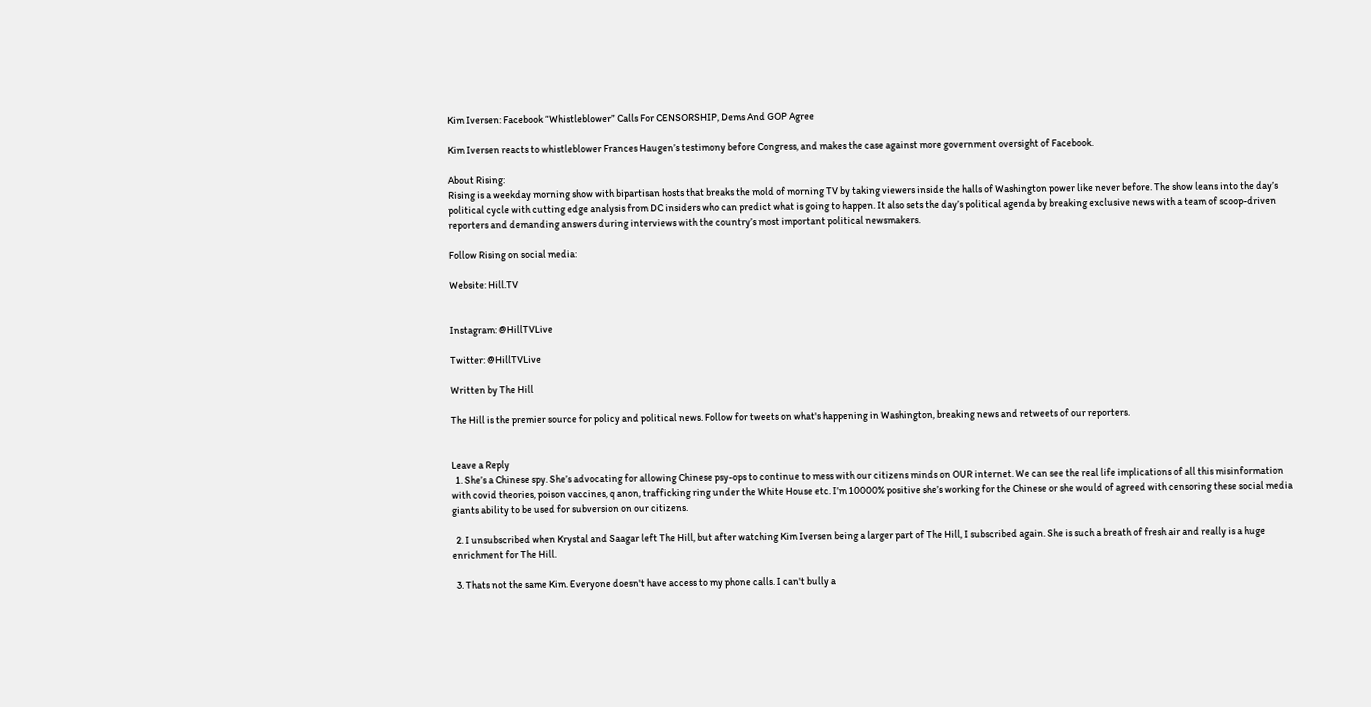Kim Iversen: Facebook “Whistleblower” Calls For CENSORSHIP, Dems And GOP Agree

Kim Iversen reacts to whistleblower Frances Haugen’s testimony before Congress, and makes the case against more government oversight of Facebook.

About Rising:
Rising is a weekday morning show with bipartisan hosts that breaks the mold of morning TV by taking viewers inside the halls of Washington power like never before. The show leans into the day’s political cycle with cutting edge analysis from DC insiders who can predict what is going to happen. It also sets the day’s political agenda by breaking exclusive news with a team of scoop-driven reporters and demanding answers during interviews with the country’s most important political newsmakers.

Follow Rising on social media:

Website: Hill.TV


Instagram: @HillTVLive

Twitter: @HillTVLive

Written by The Hill

The Hill is the premier source for policy and political news. Follow for tweets on what's happening in Washington, breaking news and retweets of our reporters.


Leave a Reply
  1. She’s a Chinese spy. She’s advocating for allowing Chinese psy-ops to continue to mess with our citizens minds on OUR internet. We can see the real life implications of all this misinformation with covid theories, poison vaccines, q anon, trafficking ring under the White House etc. I’m 10000% positive she’s working for the Chinese or she would of agreed with censoring these social media giants ability to be used for subversion on our citizens.

  2. I unsubscribed when Krystal and Saagar left The Hill, but after watching Kim Iversen being a larger part of The Hill, I subscribed again. She is such a breath of fresh air and really is a huge enrichment for The Hill.

  3. Thats not the same Kim. Everyone doesn't have access to my phone calls. I can't bully a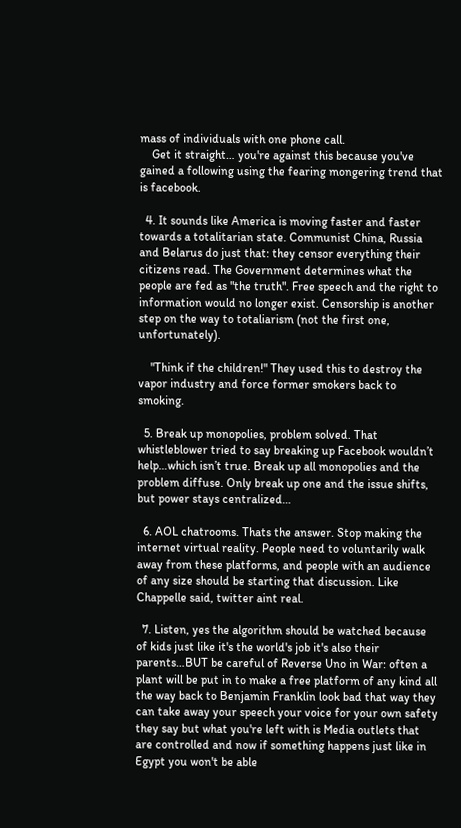mass of individuals with one phone call.
    Get it straight… you're against this because you've gained a following using the fearing mongering trend that is facebook.

  4. It sounds like America is moving faster and faster towards a totalitarian state. Communist China, Russia and Belarus do just that: they censor everything their citizens read. The Government determines what the people are fed as "the truth". Free speech and the right to information would no longer exist. Censorship is another step on the way to totaliarism (not the first one, unfortunately).

    "Think if the children!" They used this to destroy the vapor industry and force former smokers back to smoking.

  5. Break up monopolies, problem solved. That whistleblower tried to say breaking up Facebook wouldn’t help…which isn’t true. Break up all monopolies and the problem diffuse. Only break up one and the issue shifts, but power stays centralized…

  6. AOL chatrooms. Thats the answer. Stop making the internet virtual reality. People need to voluntarily walk away from these platforms, and people with an audience of any size should be starting that discussion. Like Chappelle said, twitter aint real.

  7. Listen, yes the algorithm should be watched because of kids just like it's the world's job it's also their parents…BUT be careful of Reverse Uno in War: often a plant will be put in to make a free platform of any kind all the way back to Benjamin Franklin look bad that way they can take away your speech your voice for your own safety they say but what you're left with is Media outlets that are controlled and now if something happens just like in Egypt you won't be able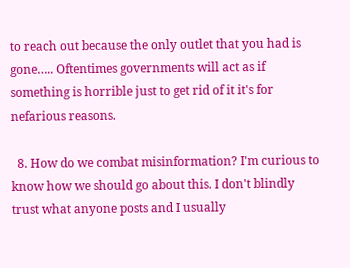to reach out because the only outlet that you had is gone….. Oftentimes governments will act as if something is horrible just to get rid of it it's for nefarious reasons.

  8. How do we combat misinformation? I'm curious to know how we should go about this. I don't blindly trust what anyone posts and I usually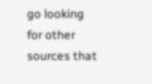go looking for other sources that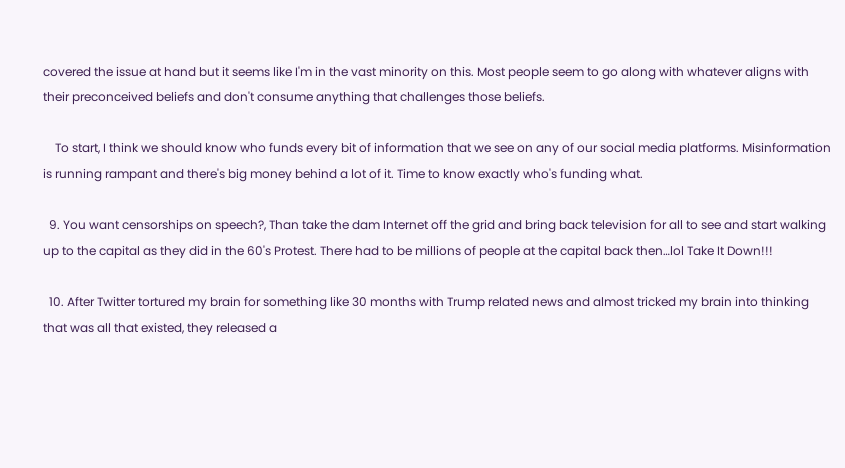covered the issue at hand but it seems like I'm in the vast minority on this. Most people seem to go along with whatever aligns with their preconceived beliefs and don't consume anything that challenges those beliefs.

    To start, I think we should know who funds every bit of information that we see on any of our social media platforms. Misinformation is running rampant and there's big money behind a lot of it. Time to know exactly who's funding what.

  9. You want censorships on speech?, Than take the dam Internet off the grid and bring back television for all to see and start walking up to the capital as they did in the 60's Protest. There had to be millions of people at the capital back then…lol Take It Down!!!

  10. After Twitter tortured my brain for something like 30 months with Trump related news and almost tricked my brain into thinking that was all that existed, they released a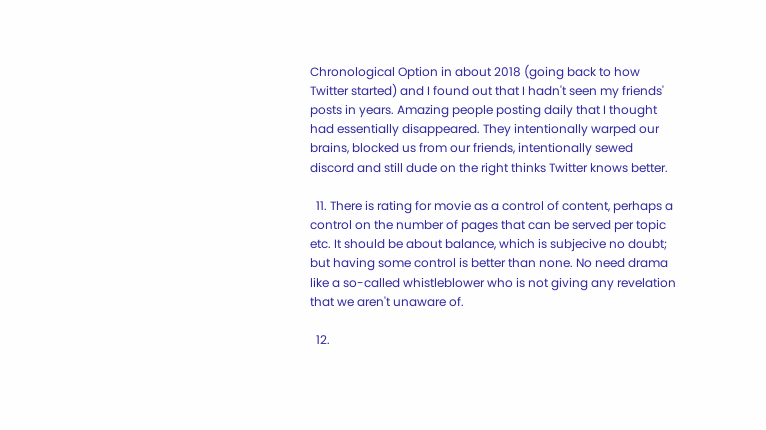Chronological Option in about 2018 (going back to how Twitter started) and I found out that I hadn't seen my friends' posts in years. Amazing people posting daily that I thought had essentially disappeared. They intentionally warped our brains, blocked us from our friends, intentionally sewed discord and still dude on the right thinks Twitter knows better.

  11. There is rating for movie as a control of content, perhaps a control on the number of pages that can be served per topic etc. It should be about balance, which is subjecive no doubt; but having some control is better than none. No need drama like a so-called whistleblower who is not giving any revelation that we aren't unaware of.

  12.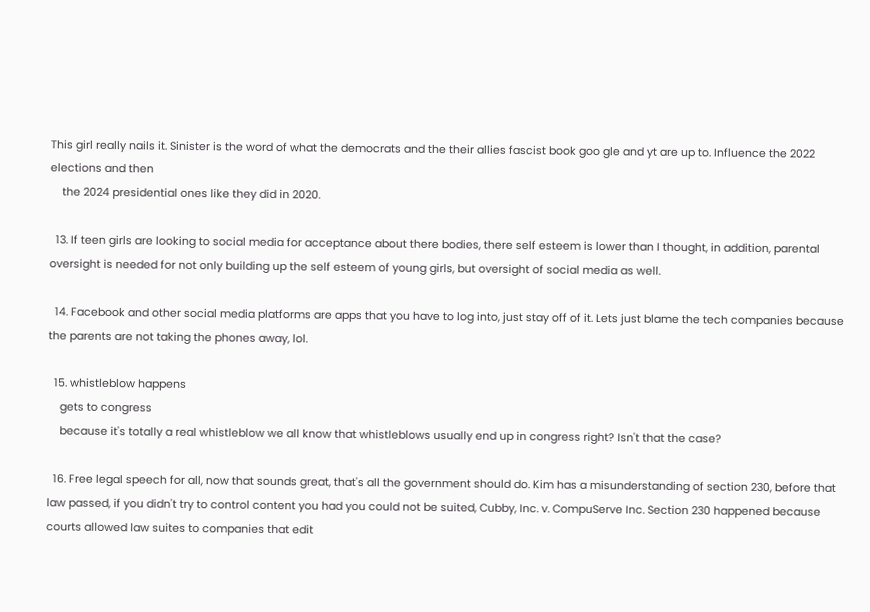This girl really nails it. Sinister is the word of what the democrats and the their allies fascist book goo gle and yt are up to. Influence the 2022 elections and then
    the 2024 presidential ones like they did in 2020.

  13. If teen girls are looking to social media for acceptance about there bodies, there self esteem is lower than I thought, in addition, parental oversight is needed for not only building up the self esteem of young girls, but oversight of social media as well.

  14. Facebook and other social media platforms are apps that you have to log into, just stay off of it. Lets just blame the tech companies because the parents are not taking the phones away, lol.

  15. whistleblow happens
    gets to congress
    because it's totally a real whistleblow we all know that whistleblows usually end up in congress right? Isn't that the case?

  16. Free legal speech for all, now that sounds great, that's all the government should do. Kim has a misunderstanding of section 230, before that law passed, if you didn't try to control content you had you could not be suited, Cubby, Inc. v. CompuServe Inc. Section 230 happened because courts allowed law suites to companies that edit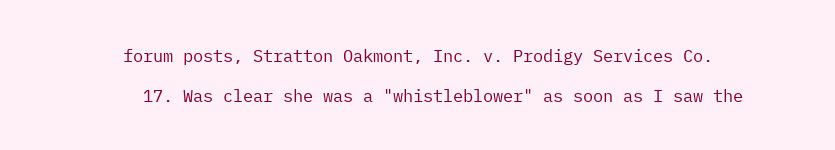forum posts, Stratton Oakmont, Inc. v. Prodigy Services Co.

  17. Was clear she was a "whistleblower" as soon as I saw the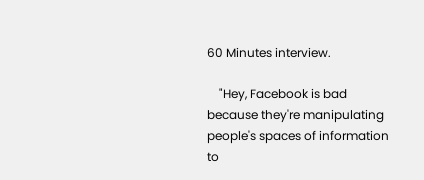60 Minutes interview.

    "Hey, Facebook is bad because they're manipulating people's spaces of information to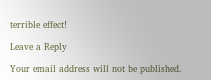terrible effect!

Leave a Reply

Your email address will not be published.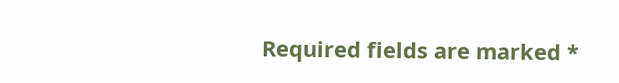Required fields are marked *